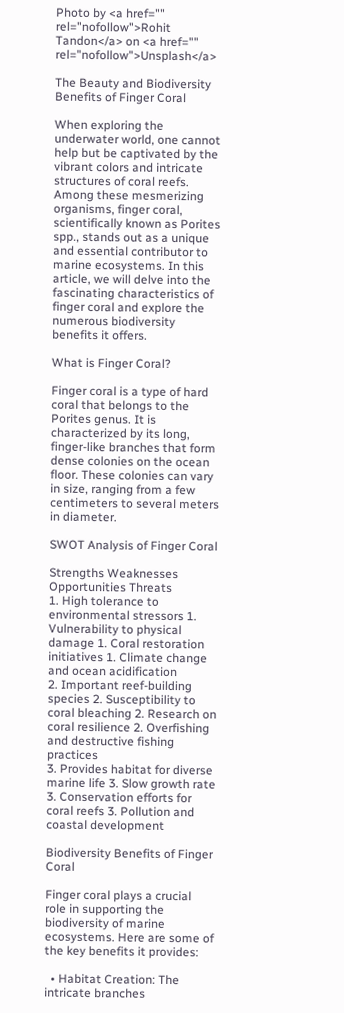Photo by <a href="" rel="nofollow">Rohit Tandon</a> on <a href="" rel="nofollow">Unsplash</a>

The Beauty and Biodiversity Benefits of Finger Coral

When exploring the underwater world, one cannot help but be captivated by the vibrant colors and intricate structures of coral reefs. Among these mesmerizing organisms, finger coral, scientifically known as Porites spp., stands out as a unique and essential contributor to marine ecosystems. In this article, we will delve into the fascinating characteristics of finger coral and explore the numerous biodiversity benefits it offers.

What is Finger Coral?

Finger coral is a type of hard coral that belongs to the Porites genus. It is characterized by its long, finger-like branches that form dense colonies on the ocean floor. These colonies can vary in size, ranging from a few centimeters to several meters in diameter.

SWOT Analysis of Finger Coral

Strengths Weaknesses Opportunities Threats
1. High tolerance to environmental stressors 1. Vulnerability to physical damage 1. Coral restoration initiatives 1. Climate change and ocean acidification
2. Important reef-building species 2. Susceptibility to coral bleaching 2. Research on coral resilience 2. Overfishing and destructive fishing practices
3. Provides habitat for diverse marine life 3. Slow growth rate 3. Conservation efforts for coral reefs 3. Pollution and coastal development

Biodiversity Benefits of Finger Coral

Finger coral plays a crucial role in supporting the biodiversity of marine ecosystems. Here are some of the key benefits it provides:

  • Habitat Creation: The intricate branches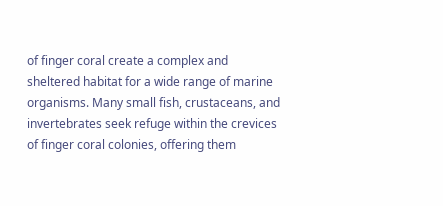of finger coral create a complex and sheltered habitat for a wide range of marine organisms. Many small fish, crustaceans, and invertebrates seek refuge within the crevices of finger coral colonies, offering them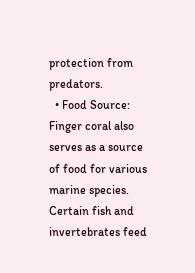protection from predators.
  • Food Source: Finger coral also serves as a source of food for various marine species. Certain fish and invertebrates feed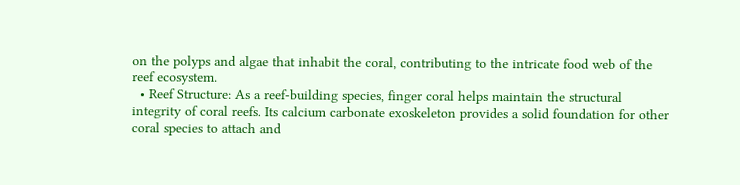on the polyps and algae that inhabit the coral, contributing to the intricate food web of the reef ecosystem.
  • Reef Structure: As a reef-building species, finger coral helps maintain the structural integrity of coral reefs. Its calcium carbonate exoskeleton provides a solid foundation for other coral species to attach and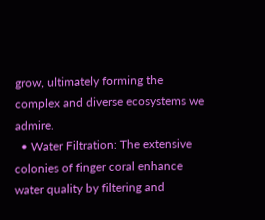grow, ultimately forming the complex and diverse ecosystems we admire.
  • Water Filtration: The extensive colonies of finger coral enhance water quality by filtering and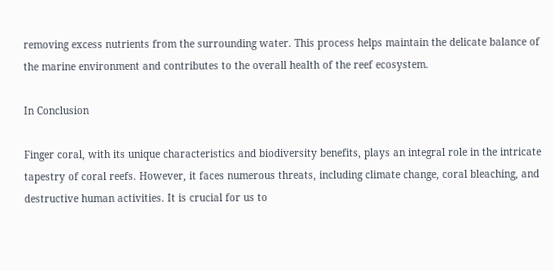removing excess nutrients from the surrounding water. This process helps maintain the delicate balance of the marine environment and contributes to the overall health of the reef ecosystem.

In Conclusion

Finger coral, with its unique characteristics and biodiversity benefits, plays an integral role in the intricate tapestry of coral reefs. However, it faces numerous threats, including climate change, coral bleaching, and destructive human activities. It is crucial for us to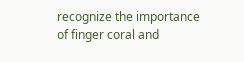recognize the importance of finger coral and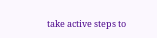take active steps to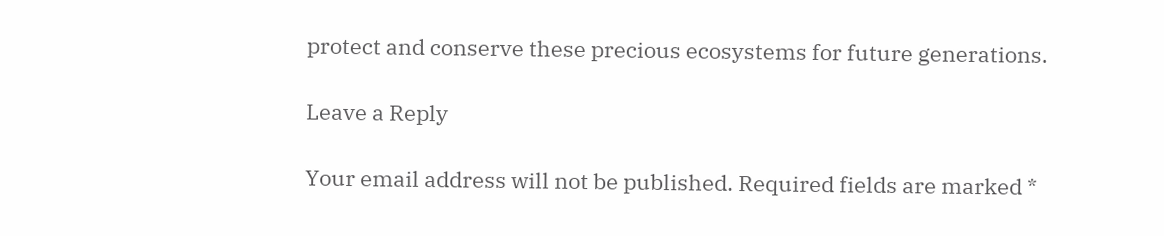protect and conserve these precious ecosystems for future generations.

Leave a Reply

Your email address will not be published. Required fields are marked *